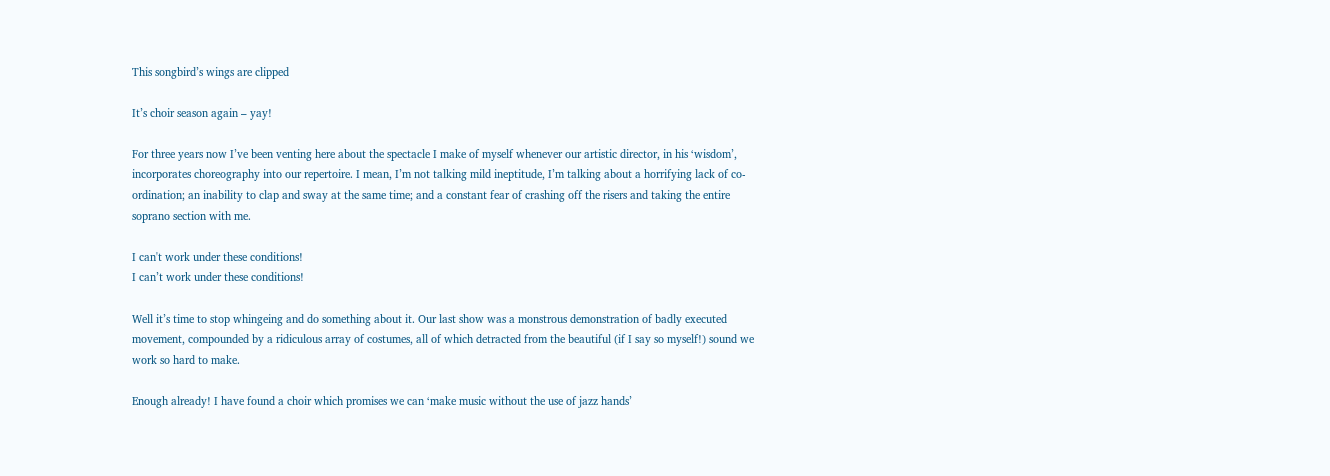This songbird’s wings are clipped

It’s choir season again – yay!

For three years now I’ve been venting here about the spectacle I make of myself whenever our artistic director, in his ‘wisdom’, incorporates choreography into our repertoire. I mean, I’m not talking mild ineptitude, I’m talking about a horrifying lack of co-ordination; an inability to clap and sway at the same time; and a constant fear of crashing off the risers and taking the entire soprano section with me.

I can't work under these conditions!
I can’t work under these conditions!

Well it’s time to stop whingeing and do something about it. Our last show was a monstrous demonstration of badly executed movement, compounded by a ridiculous array of costumes, all of which detracted from the beautiful (if I say so myself!) sound we work so hard to make.

Enough already! I have found a choir which promises we can ‘make music without the use of jazz hands’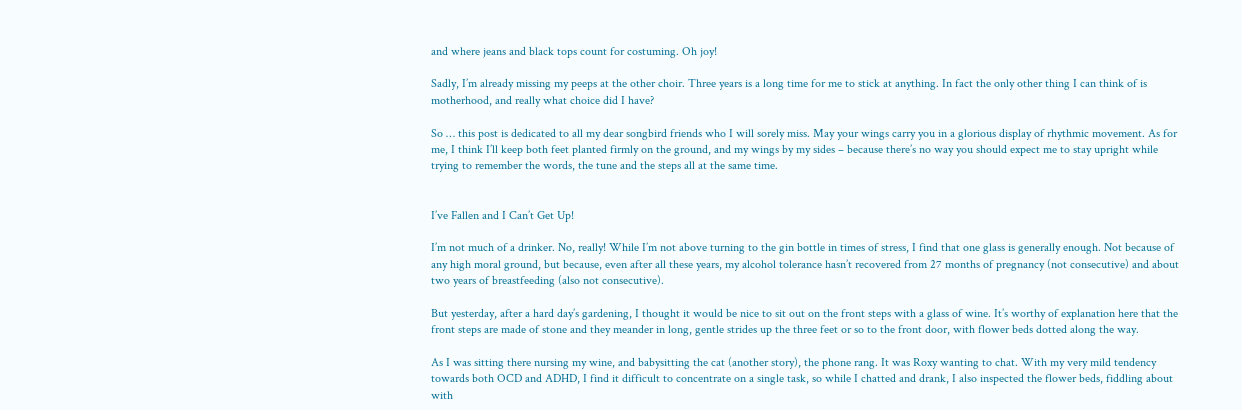and where jeans and black tops count for costuming. Oh joy!

Sadly, I’m already missing my peeps at the other choir. Three years is a long time for me to stick at anything. In fact the only other thing I can think of is motherhood, and really what choice did I have?

So … this post is dedicated to all my dear songbird friends who I will sorely miss. May your wings carry you in a glorious display of rhythmic movement. As for me, I think I’ll keep both feet planted firmly on the ground, and my wings by my sides – because there’s no way you should expect me to stay upright while trying to remember the words, the tune and the steps all at the same time.


I’ve Fallen and I Can’t Get Up!

I’m not much of a drinker. No, really! While I’m not above turning to the gin bottle in times of stress, I find that one glass is generally enough. Not because of any high moral ground, but because, even after all these years, my alcohol tolerance hasn’t recovered from 27 months of pregnancy (not consecutive) and about two years of breastfeeding (also not consecutive).

But yesterday, after a hard day’s gardening, I thought it would be nice to sit out on the front steps with a glass of wine. It’s worthy of explanation here that the front steps are made of stone and they meander in long, gentle strides up the three feet or so to the front door, with flower beds dotted along the way.

As I was sitting there nursing my wine, and babysitting the cat (another story), the phone rang. It was Roxy wanting to chat. With my very mild tendency towards both OCD and ADHD, I find it difficult to concentrate on a single task, so while I chatted and drank, I also inspected the flower beds, fiddling about with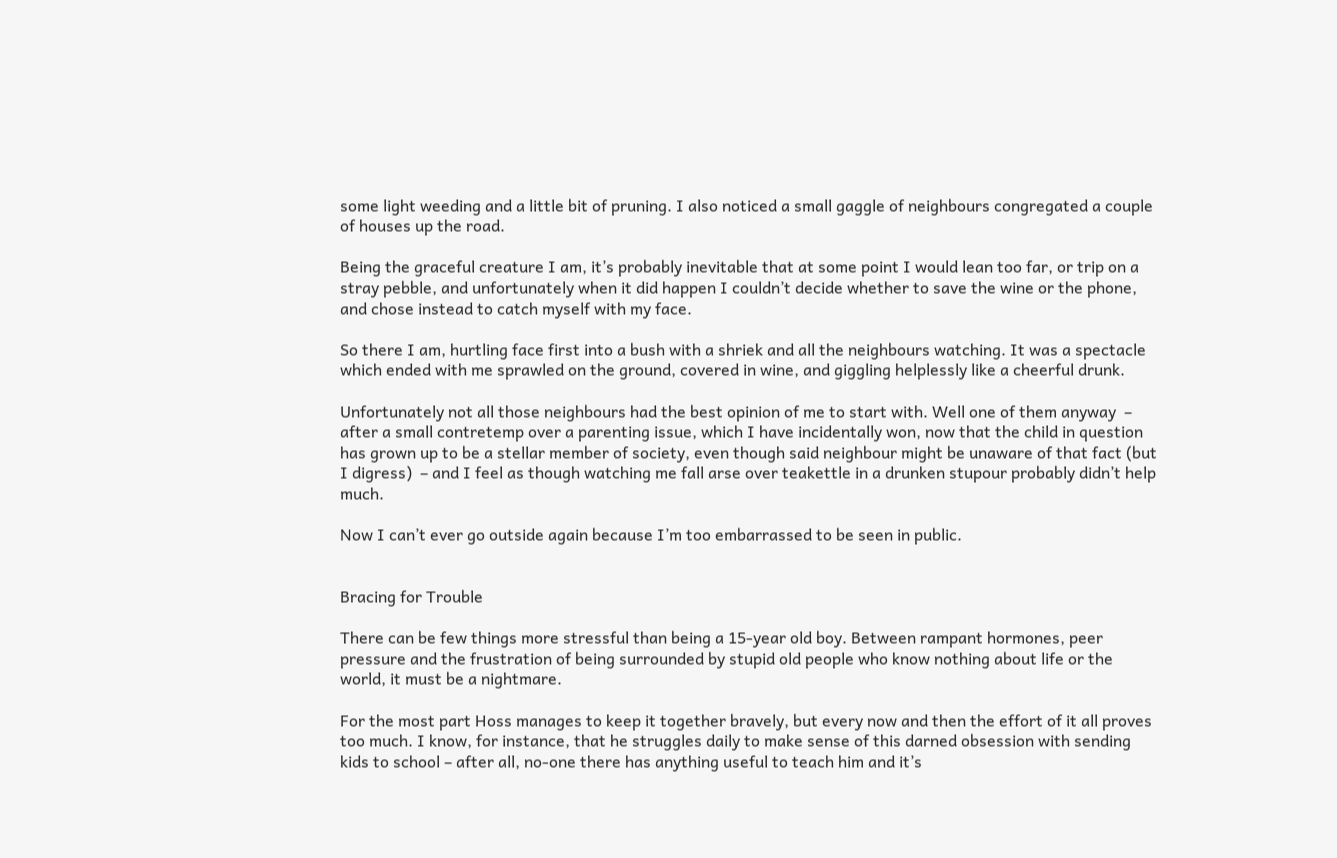some light weeding and a little bit of pruning. I also noticed a small gaggle of neighbours congregated a couple of houses up the road.

Being the graceful creature I am, it’s probably inevitable that at some point I would lean too far, or trip on a stray pebble, and unfortunately when it did happen I couldn’t decide whether to save the wine or the phone, and chose instead to catch myself with my face.

So there I am, hurtling face first into a bush with a shriek and all the neighbours watching. It was a spectacle which ended with me sprawled on the ground, covered in wine, and giggling helplessly like a cheerful drunk.

Unfortunately not all those neighbours had the best opinion of me to start with. Well one of them anyway  – after a small contretemp over a parenting issue, which I have incidentally won, now that the child in question has grown up to be a stellar member of society, even though said neighbour might be unaware of that fact (but I digress)  – and I feel as though watching me fall arse over teakettle in a drunken stupour probably didn’t help much.

Now I can’t ever go outside again because I’m too embarrassed to be seen in public.


Bracing for Trouble

There can be few things more stressful than being a 15-year old boy. Between rampant hormones, peer pressure and the frustration of being surrounded by stupid old people who know nothing about life or the world, it must be a nightmare.

For the most part Hoss manages to keep it together bravely, but every now and then the effort of it all proves too much. I know, for instance, that he struggles daily to make sense of this darned obsession with sending kids to school – after all, no-one there has anything useful to teach him and it’s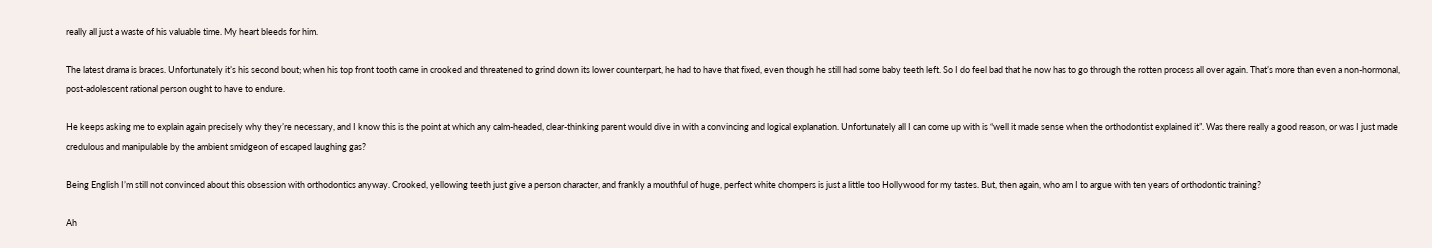really all just a waste of his valuable time. My heart bleeds for him.

The latest drama is braces. Unfortunately it’s his second bout; when his top front tooth came in crooked and threatened to grind down its lower counterpart, he had to have that fixed, even though he still had some baby teeth left. So I do feel bad that he now has to go through the rotten process all over again. That’s more than even a non-hormonal, post-adolescent rational person ought to have to endure.

He keeps asking me to explain again precisely why they’re necessary, and I know this is the point at which any calm-headed, clear-thinking parent would dive in with a convincing and logical explanation. Unfortunately all I can come up with is “well it made sense when the orthodontist explained it”. Was there really a good reason, or was I just made credulous and manipulable by the ambient smidgeon of escaped laughing gas?

Being English I’m still not convinced about this obsession with orthodontics anyway. Crooked, yellowing teeth just give a person character, and frankly a mouthful of huge, perfect white chompers is just a little too Hollywood for my tastes. But, then again, who am I to argue with ten years of orthodontic training?

Ah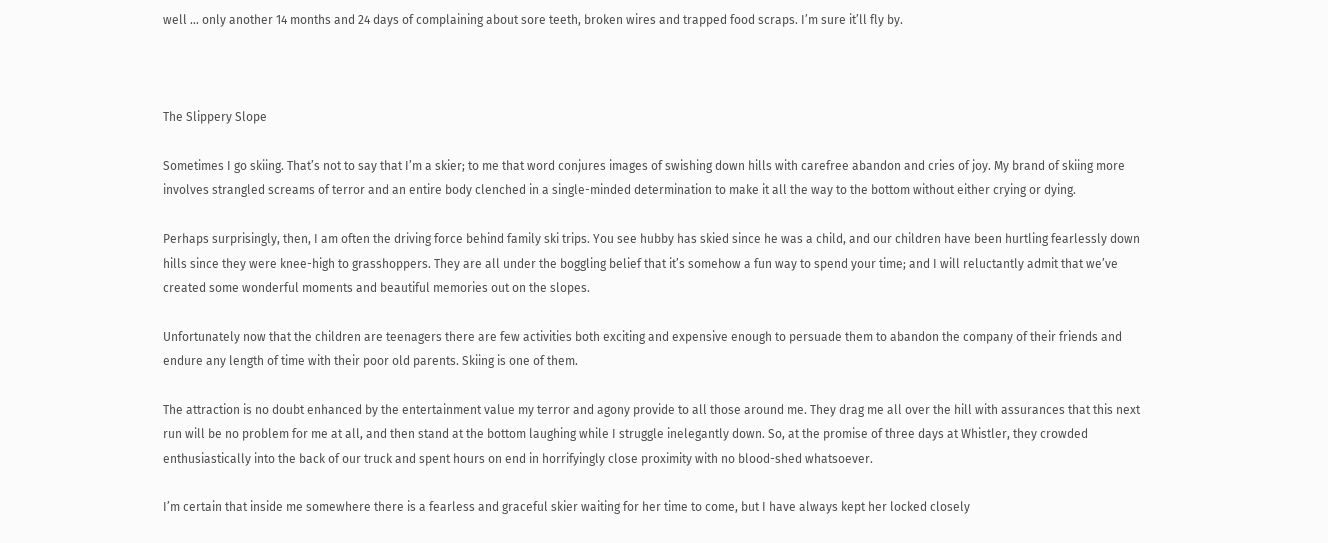well … only another 14 months and 24 days of complaining about sore teeth, broken wires and trapped food scraps. I’m sure it’ll fly by.



The Slippery Slope

Sometimes I go skiing. That’s not to say that I’m a skier; to me that word conjures images of swishing down hills with carefree abandon and cries of joy. My brand of skiing more involves strangled screams of terror and an entire body clenched in a single-minded determination to make it all the way to the bottom without either crying or dying.

Perhaps surprisingly, then, I am often the driving force behind family ski trips. You see hubby has skied since he was a child, and our children have been hurtling fearlessly down hills since they were knee-high to grasshoppers. They are all under the boggling belief that it’s somehow a fun way to spend your time; and I will reluctantly admit that we’ve created some wonderful moments and beautiful memories out on the slopes.

Unfortunately now that the children are teenagers there are few activities both exciting and expensive enough to persuade them to abandon the company of their friends and endure any length of time with their poor old parents. Skiing is one of them.

The attraction is no doubt enhanced by the entertainment value my terror and agony provide to all those around me. They drag me all over the hill with assurances that this next run will be no problem for me at all, and then stand at the bottom laughing while I struggle inelegantly down. So, at the promise of three days at Whistler, they crowded enthusiastically into the back of our truck and spent hours on end in horrifyingly close proximity with no blood-shed whatsoever.

I’m certain that inside me somewhere there is a fearless and graceful skier waiting for her time to come, but I have always kept her locked closely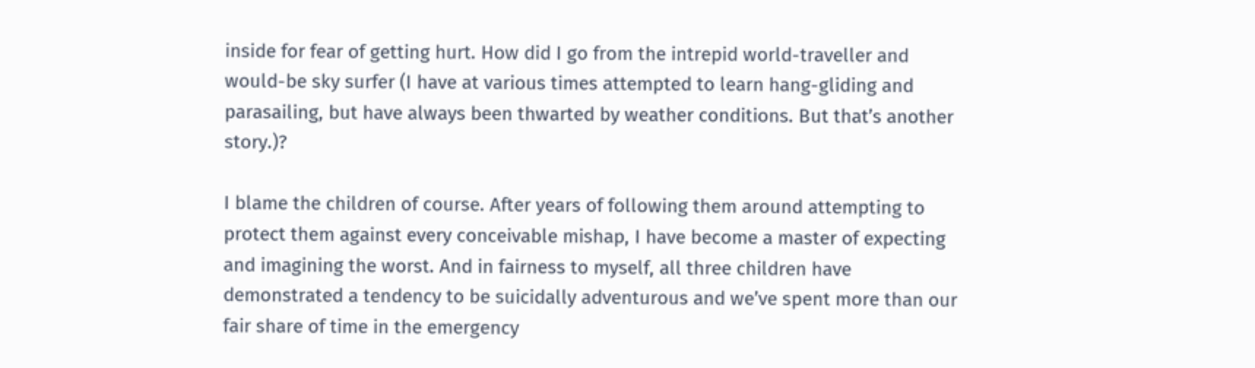inside for fear of getting hurt. How did I go from the intrepid world-traveller and would-be sky surfer (I have at various times attempted to learn hang-gliding and parasailing, but have always been thwarted by weather conditions. But that’s another story.)?

I blame the children of course. After years of following them around attempting to protect them against every conceivable mishap, I have become a master of expecting and imagining the worst. And in fairness to myself, all three children have demonstrated a tendency to be suicidally adventurous and we’ve spent more than our fair share of time in the emergency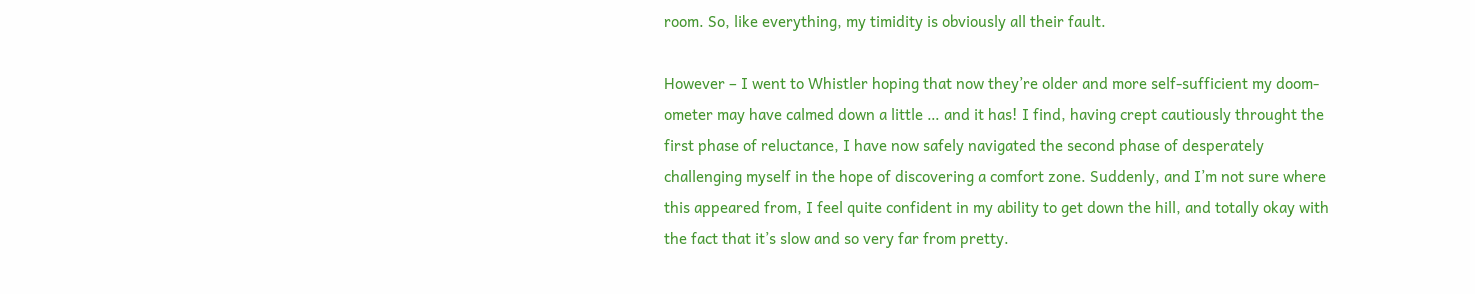room. So, like everything, my timidity is obviously all their fault.

However – I went to Whistler hoping that now they’re older and more self-sufficient my doom-ometer may have calmed down a little … and it has! I find, having crept cautiously throught the first phase of reluctance, I have now safely navigated the second phase of desperately challenging myself in the hope of discovering a comfort zone. Suddenly, and I’m not sure where this appeared from, I feel quite confident in my ability to get down the hill, and totally okay with the fact that it’s slow and so very far from pretty.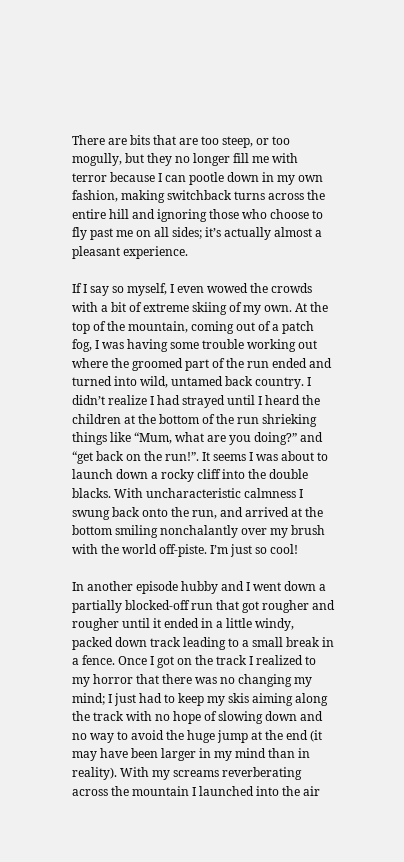There are bits that are too steep, or too mogully, but they no longer fill me with terror because I can pootle down in my own fashion, making switchback turns across the entire hill and ignoring those who choose to fly past me on all sides; it’s actually almost a pleasant experience.

If I say so myself, I even wowed the crowds with a bit of extreme skiing of my own. At the top of the mountain, coming out of a patch fog, I was having some trouble working out where the groomed part of the run ended and turned into wild, untamed back country. I didn’t realize I had strayed until I heard the children at the bottom of the run shrieking things like “Mum, what are you doing?” and “get back on the run!”. It seems I was about to launch down a rocky cliff into the double blacks. With uncharacteristic calmness I swung back onto the run, and arrived at the bottom smiling nonchalantly over my brush with the world off-piste. I’m just so cool!

In another episode hubby and I went down a partially blocked-off run that got rougher and rougher until it ended in a little windy, packed down track leading to a small break in a fence. Once I got on the track I realized to my horror that there was no changing my mind; I just had to keep my skis aiming along the track with no hope of slowing down and no way to avoid the huge jump at the end (it may have been larger in my mind than in reality). With my screams reverberating across the mountain I launched into the air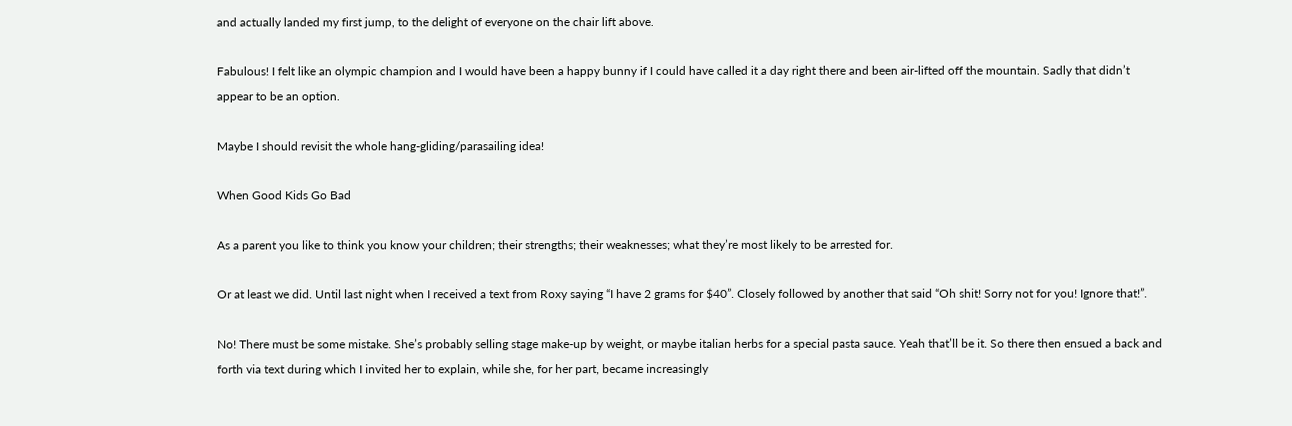and actually landed my first jump, to the delight of everyone on the chair lift above.

Fabulous! I felt like an olympic champion and I would have been a happy bunny if I could have called it a day right there and been air-lifted off the mountain. Sadly that didn’t appear to be an option.

Maybe I should revisit the whole hang-gliding/parasailing idea!

When Good Kids Go Bad

As a parent you like to think you know your children; their strengths; their weaknesses; what they’re most likely to be arrested for.

Or at least we did. Until last night when I received a text from Roxy saying “I have 2 grams for $40”. Closely followed by another that said “Oh shit! Sorry not for you! Ignore that!”.

No! There must be some mistake. She’s probably selling stage make-up by weight, or maybe italian herbs for a special pasta sauce. Yeah that’ll be it. So there then ensued a back and forth via text during which I invited her to explain, while she, for her part, became increasingly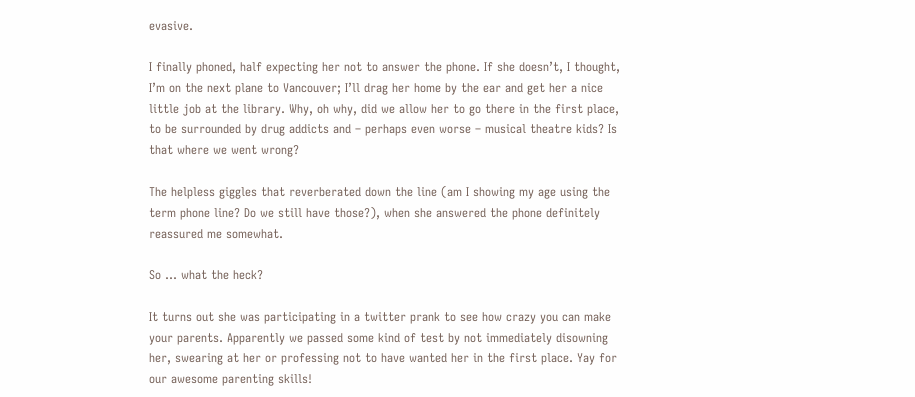evasive.

I finally phoned, half expecting her not to answer the phone. If she doesn’t, I thought, I’m on the next plane to Vancouver; I’ll drag her home by the ear and get her a nice little job at the library. Why, oh why, did we allow her to go there in the first place, to be surrounded by drug addicts and – perhaps even worse – musical theatre kids? Is that where we went wrong?

The helpless giggles that reverberated down the line (am I showing my age using the term phone line? Do we still have those?), when she answered the phone definitely reassured me somewhat.

So … what the heck?

It turns out she was participating in a twitter prank to see how crazy you can make your parents. Apparently we passed some kind of test by not immediately disowning her, swearing at her or professing not to have wanted her in the first place. Yay for our awesome parenting skills!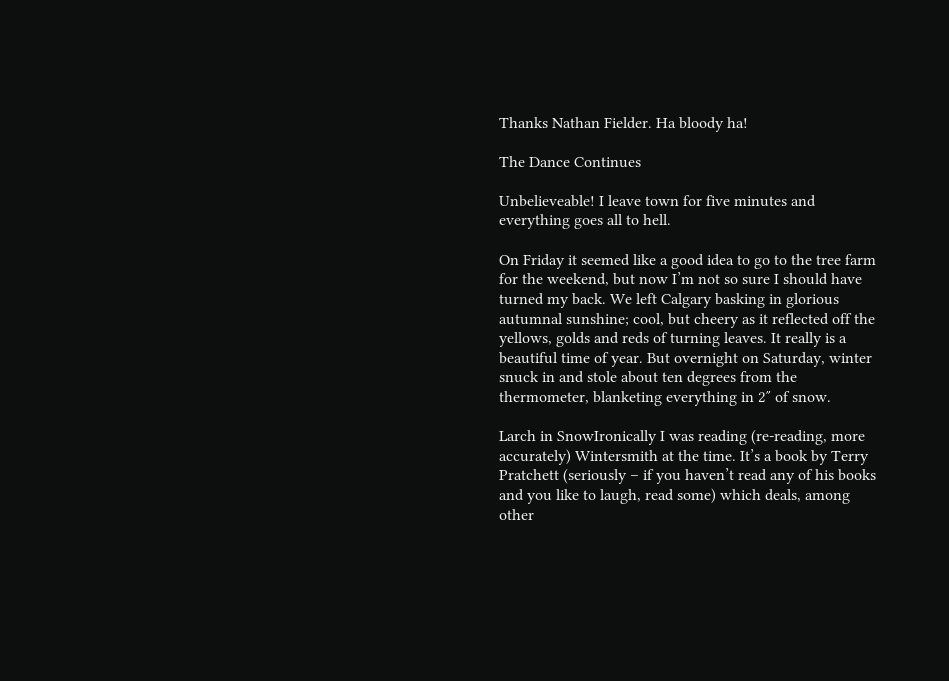Thanks Nathan Fielder. Ha bloody ha!

The Dance Continues

Unbelieveable! I leave town for five minutes and everything goes all to hell.

On Friday it seemed like a good idea to go to the tree farm for the weekend, but now I’m not so sure I should have turned my back. We left Calgary basking in glorious autumnal sunshine; cool, but cheery as it reflected off the yellows, golds and reds of turning leaves. It really is a beautiful time of year. But overnight on Saturday, winter snuck in and stole about ten degrees from the thermometer, blanketing everything in 2″ of snow.

Larch in SnowIronically I was reading (re-reading, more accurately) Wintersmith at the time. It’s a book by Terry Pratchett (seriously – if you haven’t read any of his books and you like to laugh, read some) which deals, among other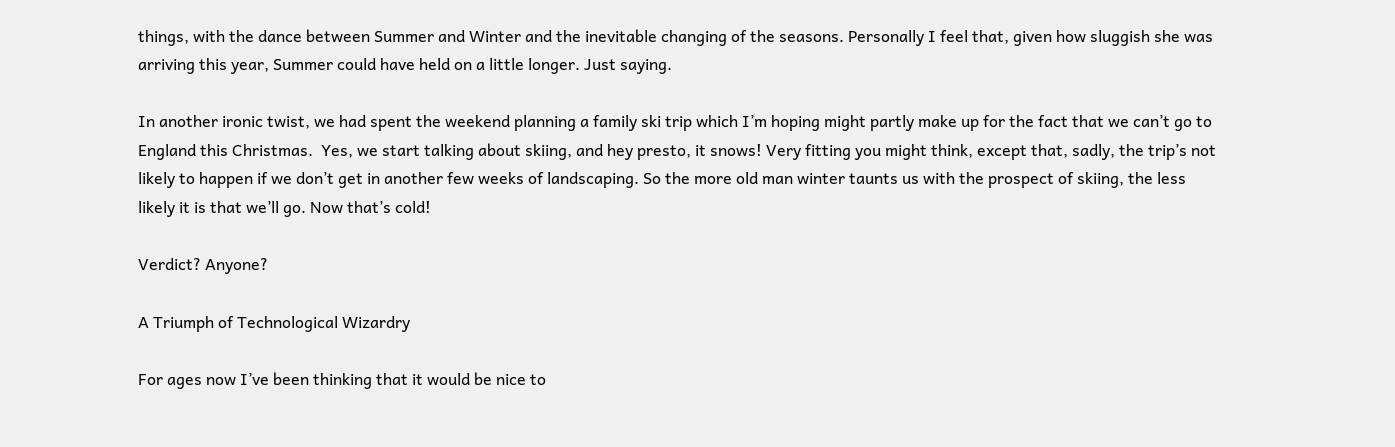things, with the dance between Summer and Winter and the inevitable changing of the seasons. Personally I feel that, given how sluggish she was arriving this year, Summer could have held on a little longer. Just saying.

In another ironic twist, we had spent the weekend planning a family ski trip which I’m hoping might partly make up for the fact that we can’t go to England this Christmas.  Yes, we start talking about skiing, and hey presto, it snows! Very fitting you might think, except that, sadly, the trip’s not likely to happen if we don’t get in another few weeks of landscaping. So the more old man winter taunts us with the prospect of skiing, the less likely it is that we’ll go. Now that’s cold!

Verdict? Anyone?

A Triumph of Technological Wizardry

For ages now I’ve been thinking that it would be nice to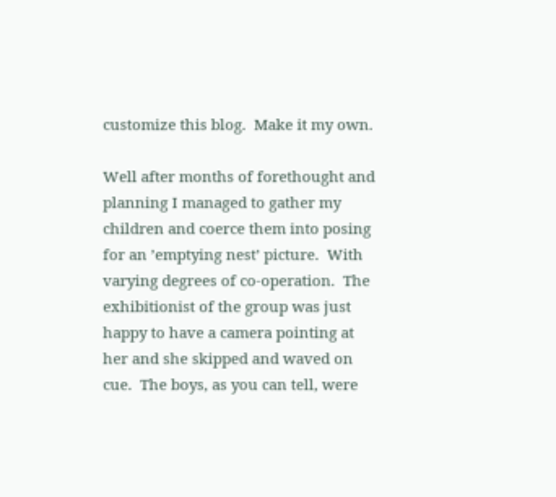customize this blog.  Make it my own.

Well after months of forethought and planning I managed to gather my children and coerce them into posing for an ’emptying nest’ picture.  With varying degrees of co-operation.  The exhibitionist of the group was just happy to have a camera pointing at her and she skipped and waved on cue.  The boys, as you can tell, were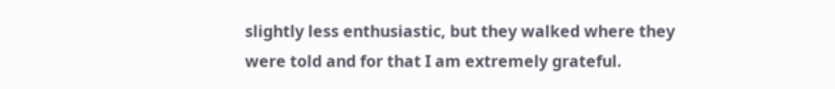slightly less enthusiastic, but they walked where they were told and for that I am extremely grateful.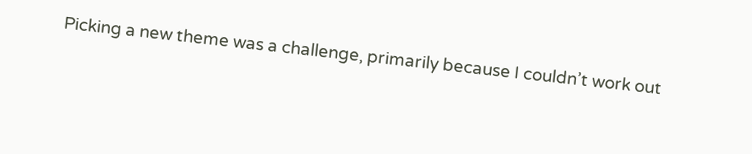Picking a new theme was a challenge, primarily because I couldn’t work out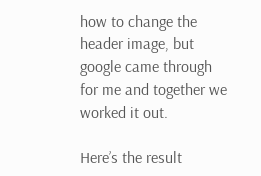how to change the header image, but google came through for me and together we worked it out.

Here’s the result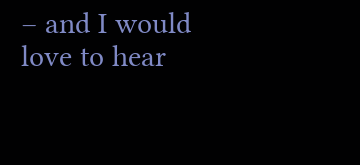– and I would love to hear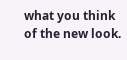what you think of the new look.